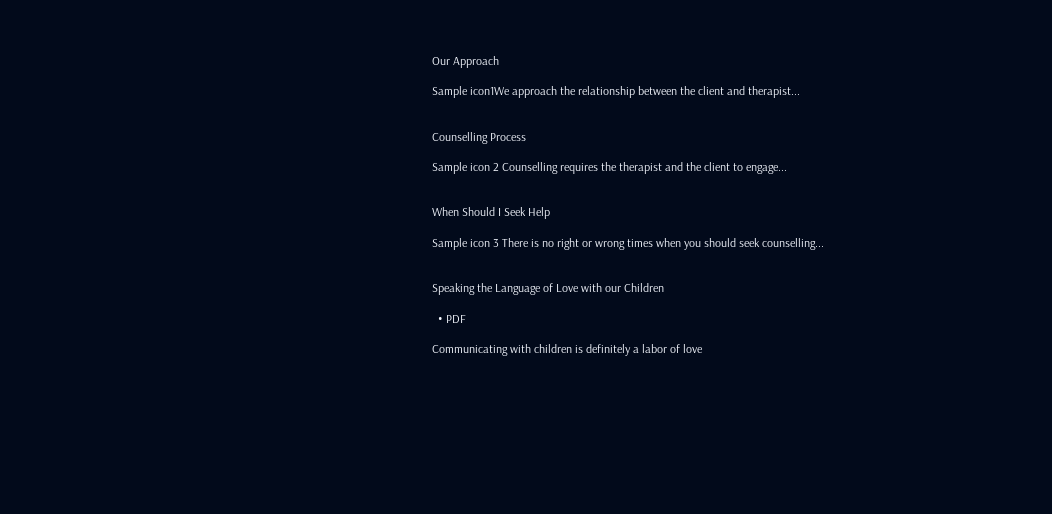Our Approach

Sample icon1We approach the relationship between the client and therapist...


Counselling Process

Sample icon 2 Counselling requires the therapist and the client to engage...


When Should I Seek Help

Sample icon 3 There is no right or wrong times when you should seek counselling...


Speaking the Language of Love with our Children

  • PDF

Communicating with children is definitely a labor of love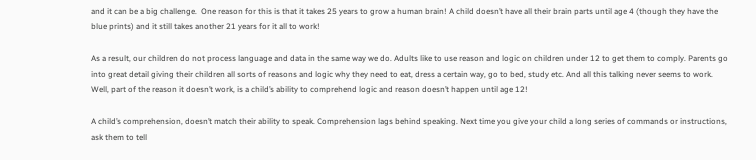and it can be a big challenge.  One reason for this is that it takes 25 years to grow a human brain! A child doesn’t have all their brain parts until age 4 (though they have the blue prints) and it still takes another 21 years for it all to work!

As a result, our children do not process language and data in the same way we do. Adults like to use reason and logic on children under 12 to get them to comply. Parents go into great detail giving their children all sorts of reasons and logic why they need to eat, dress a certain way, go to bed, study etc. And all this talking never seems to work. Well, part of the reason it doesn’t work, is a child’s ability to comprehend logic and reason doesn’t happen until age 12!

A child’s comprehension, doesn’t match their ability to speak. Comprehension lags behind speaking. Next time you give your child a long series of commands or instructions, ask them to tell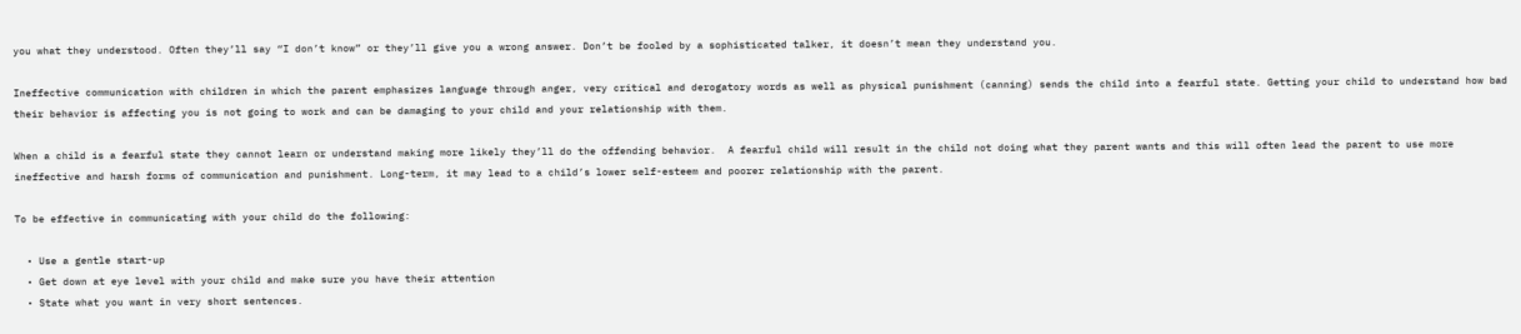you what they understood. Often they’ll say “I don’t know” or they’ll give you a wrong answer. Don’t be fooled by a sophisticated talker, it doesn’t mean they understand you.

Ineffective communication with children in which the parent emphasizes language through anger, very critical and derogatory words as well as physical punishment (canning) sends the child into a fearful state. Getting your child to understand how bad their behavior is affecting you is not going to work and can be damaging to your child and your relationship with them.

When a child is a fearful state they cannot learn or understand making more likely they’ll do the offending behavior.  A fearful child will result in the child not doing what they parent wants and this will often lead the parent to use more ineffective and harsh forms of communication and punishment. Long-term, it may lead to a child’s lower self-esteem and poorer relationship with the parent.

To be effective in communicating with your child do the following:

  • Use a gentle start-up
  • Get down at eye level with your child and make sure you have their attention
  • State what you want in very short sentences.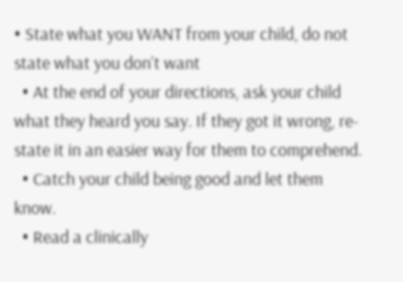• State what you WANT from your child, do not state what you don’t want
  • At the end of your directions, ask your child what they heard you say. If they got it wrong, re-state it in an easier way for them to comprehend.
  • Catch your child being good and let them know.
  • Read a clinically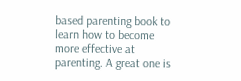based parenting book to learn how to become more effective at parenting. A great one is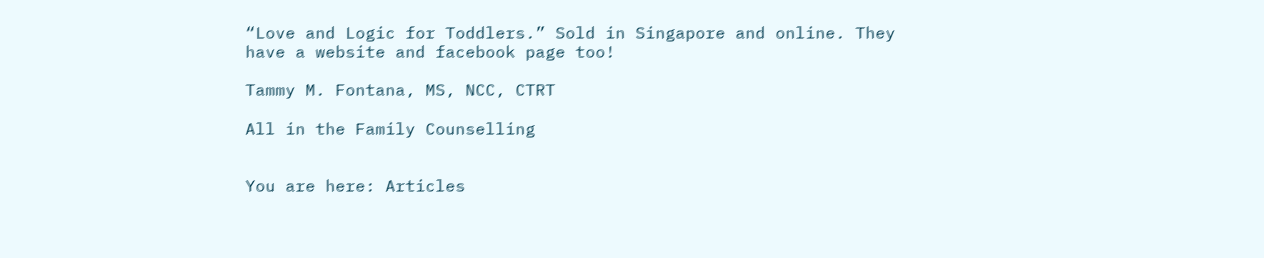“Love and Logic for Toddlers.” Sold in Singapore and online. They have a website and facebook page too!

Tammy M. Fontana, MS, NCC, CTRT

All in the Family Counselling


You are here: Articles